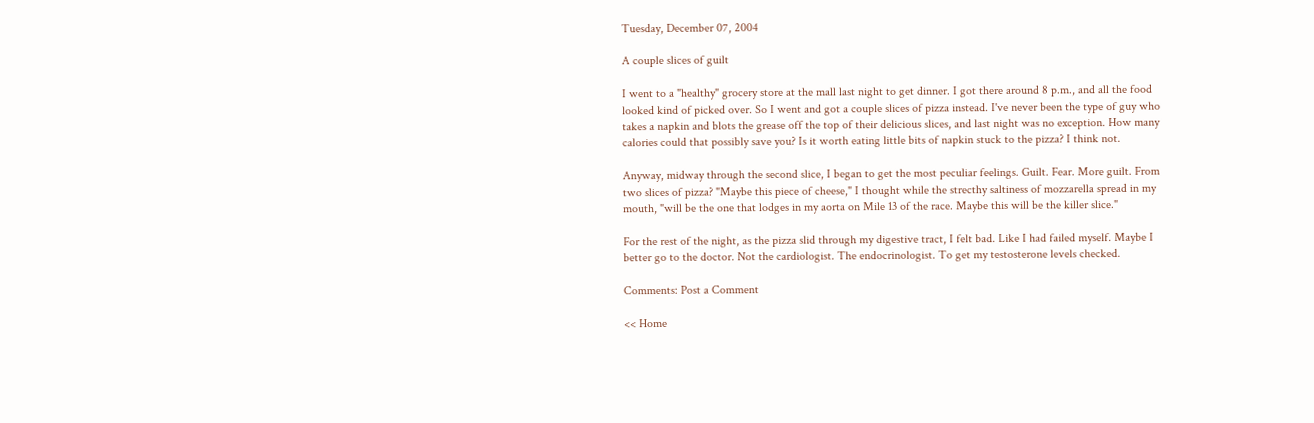Tuesday, December 07, 2004

A couple slices of guilt

I went to a "healthy" grocery store at the mall last night to get dinner. I got there around 8 p.m., and all the food looked kind of picked over. So I went and got a couple slices of pizza instead. I've never been the type of guy who takes a napkin and blots the grease off the top of their delicious slices, and last night was no exception. How many calories could that possibly save you? Is it worth eating little bits of napkin stuck to the pizza? I think not.

Anyway, midway through the second slice, I began to get the most peculiar feelings. Guilt. Fear. More guilt. From two slices of pizza? "Maybe this piece of cheese," I thought while the strecthy saltiness of mozzarella spread in my mouth, "will be the one that lodges in my aorta on Mile 13 of the race. Maybe this will be the killer slice."

For the rest of the night, as the pizza slid through my digestive tract, I felt bad. Like I had failed myself. Maybe I better go to the doctor. Not the cardiologist. The endocrinologist. To get my testosterone levels checked.

Comments: Post a Comment

<< Home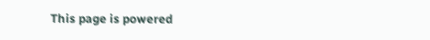This page is powered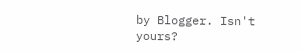by Blogger. Isn't yours?